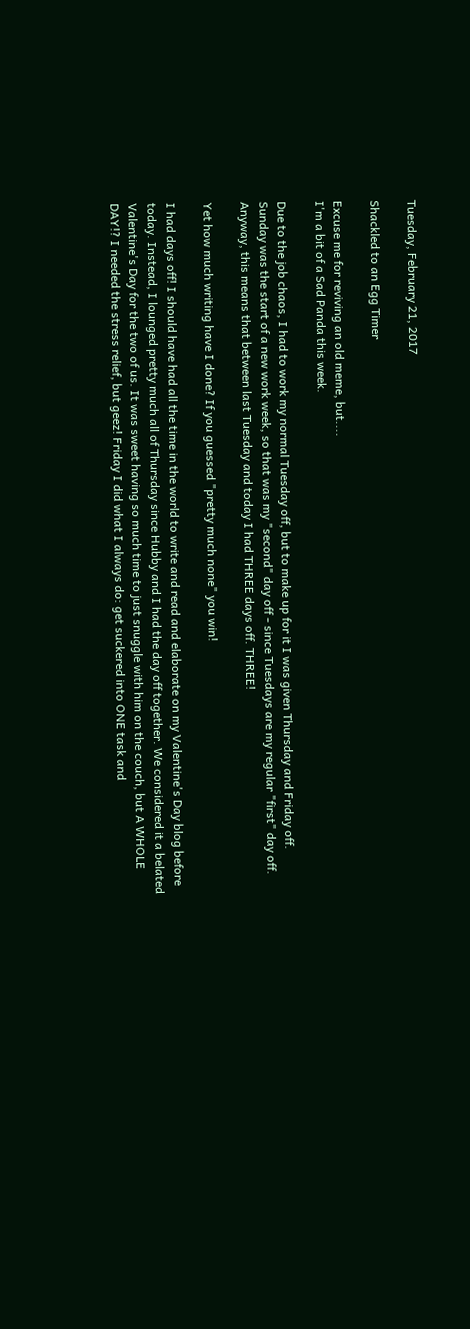Tuesday, February 21, 2017

Shackled to an Egg Timer

Excuse me for reviving an old meme, but....
I'm a bit of a Sad Panda this week.

Due to the job chaos, I had to work my normal Tuesday off, but to make up for it I was given Thursday and Friday off. Sunday was the start of a new work week, so that was my "second" day off - since Tuesdays are my regular "first" day off. Anyway, this means that between last Tuesday and today I had THREE days off. THREE!

Yet how much writing have I done? If you guessed "pretty much none" you win!

I had days off! I should have had all the time in the world to write and read and elaborate on my Valentine's Day blog before today. Instead, I lounged pretty much all of Thursday since Hubby and I had the day off together. We considered it a belated Valentine's Day for the two of us. It was sweet having so much time to just snuggle with him on the couch, but A WHOLE DAY!? I needed the stress relief, but geez! Friday I did what I always do: get suckered into ONE task and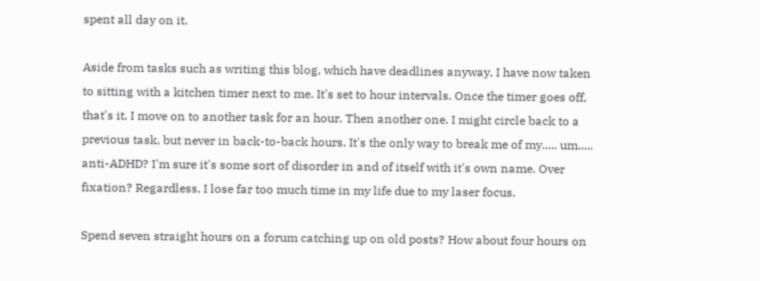spent all day on it.

Aside from tasks such as writing this blog, which have deadlines anyway, I have now taken to sitting with a kitchen timer next to me. It's set to hour intervals. Once the timer goes off, that's it. I move on to another task for an hour. Then another one. I might circle back to a previous task, but never in back-to-back hours. It's the only way to break me of my..... um..... anti-ADHD? I'm sure it's some sort of disorder in and of itself with it's own name. Over fixation? Regardless, I lose far too much time in my life due to my laser focus.

Spend seven straight hours on a forum catching up on old posts? How about four hours on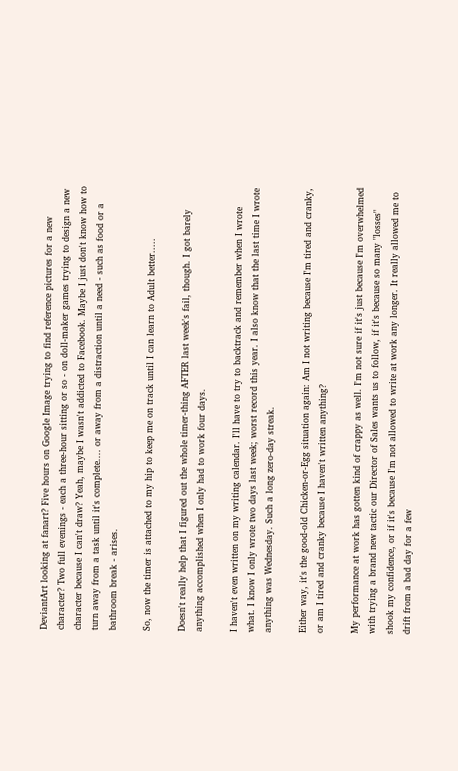DeviantArt looking at fanart? Five hours on Google Image trying to find reference pictures for a new character? Two full evenings - each a three-hour sitting or so - on doll-maker games trying to design a new character because I can't draw? Yeah, maybe I wasn't addicted to Facebook. Maybe I just don't know how to turn away from a task until it's complete.... or away from a distraction until a need - such as food or a bathroom break - arises.

So, now the timer is attached to my hip to keep me on track until I can learn to Adult better.....

Doesn't really help that I figured out the whole timer-thing AFTER last week's fail, though. I got barely anything accomplished when I only had to work four days.

I haven't even written on my writing calendar. I'll have to try to backtrack and remember when I wrote what. I know I only wrote two days last week; worst record this year. I also know that the last time I wrote anything was Wednesday. Such a long zero-day streak.

Either way, it's the good-old Chicken-or-Egg situation again: Am I not writing because I'm tired and cranky, or am I tired and cranky because I haven't written anything?

My performance at work has gotten kind of crappy as well. I'm not sure if it's just because I'm overwhelmed with trying a brand new tactic our Director of Sales wants us to follow, if it's because so many "losses" shook my confidence, or if it's because I'm not allowed to write at work any longer. It really allowed me to drift from a bad day for a few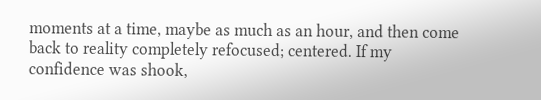moments at a time, maybe as much as an hour, and then come back to reality completely refocused; centered. If my confidence was shook,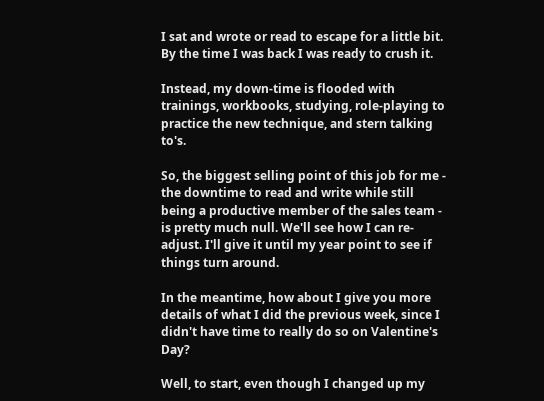I sat and wrote or read to escape for a little bit. By the time I was back I was ready to crush it.

Instead, my down-time is flooded with trainings, workbooks, studying, role-playing to practice the new technique, and stern talking to's.

So, the biggest selling point of this job for me - the downtime to read and write while still being a productive member of the sales team - is pretty much null. We'll see how I can re-adjust. I'll give it until my year point to see if things turn around.

In the meantime, how about I give you more details of what I did the previous week, since I didn't have time to really do so on Valentine's Day?

Well, to start, even though I changed up my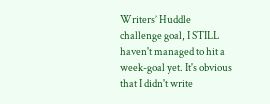Writers’ Huddle challenge goal, I STILL haven't managed to hit a week-goal yet. It's obvious that I didn't write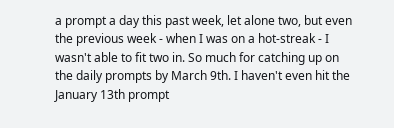a prompt a day this past week, let alone two, but even the previous week - when I was on a hot-streak - I wasn't able to fit two in. So much for catching up on the daily prompts by March 9th. I haven't even hit the January 13th prompt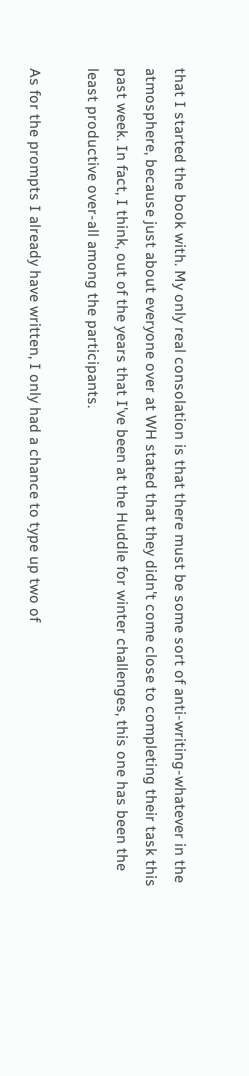that I started the book with. My only real consolation is that there must be some sort of anti-writing-whatever in the atmosphere, because just about everyone over at WH stated that they didn't come close to completing their task this past week. In fact, I think, out of the years that I've been at the Huddle for winter challenges, this one has been the least productive over-all among the participants.

As for the prompts I already have written, I only had a chance to type up two of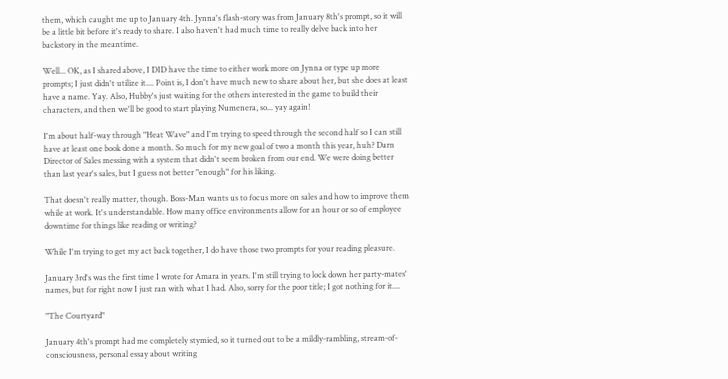them, which caught me up to January 4th. Jynna's flash-story was from January 8th's prompt, so it will be a little bit before it's ready to share. I also haven't had much time to really delve back into her backstory in the meantime.

Well... OK, as I shared above, I DID have the time to either work more on Jynna or type up more prompts; I just didn't utilize it.... Point is, I don't have much new to share about her, but she does at least have a name. Yay. Also, Hubby's just waiting for the others interested in the game to build their characters, and then we'll be good to start playing Numenera, so... yay again!

I'm about half-way through "Heat Wave" and I'm trying to speed through the second half so I can still have at least one book done a month. So much for my new goal of two a month this year, huh? Darn Director of Sales messing with a system that didn't seem broken from our end. We were doing better than last year's sales, but I guess not better "enough" for his liking.

That doesn't really matter, though. Boss-Man wants us to focus more on sales and how to improve them while at work. It's understandable. How many office environments allow for an hour or so of employee downtime for things like reading or writing?

While I'm trying to get my act back together, I do have those two prompts for your reading pleasure.

January 3rd's was the first time I wrote for Amara in years. I'm still trying to lock down her party-mates' names, but for right now I just ran with what I had. Also, sorry for the poor title; I got nothing for it....

"The Courtyard"

January 4th's prompt had me completely stymied, so it turned out to be a mildly-rambling, stream-of-consciousness, personal essay about writing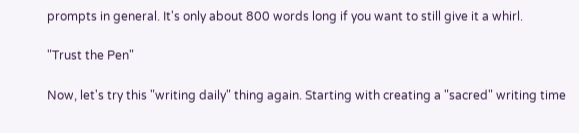prompts in general. It's only about 800 words long if you want to still give it a whirl.

"Trust the Pen"

Now, let's try this "writing daily" thing again. Starting with creating a "sacred" writing time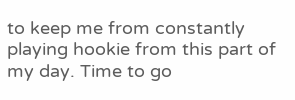to keep me from constantly playing hookie from this part of my day. Time to go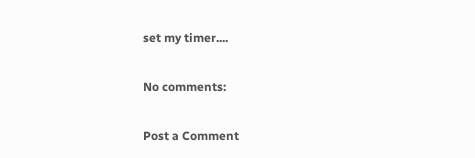set my timer....

No comments:

Post a Comment